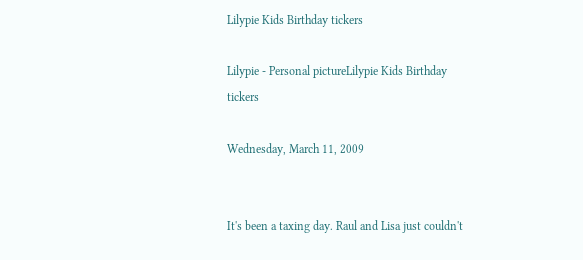Lilypie Kids Birthday tickers

Lilypie - Personal pictureLilypie Kids Birthday tickers

Wednesday, March 11, 2009


It's been a taxing day. Raul and Lisa just couldn't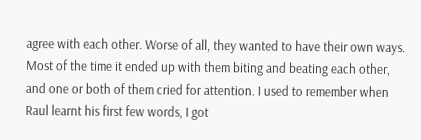agree with each other. Worse of all, they wanted to have their own ways. Most of the time it ended up with them biting and beating each other, and one or both of them cried for attention. I used to remember when Raul learnt his first few words, I got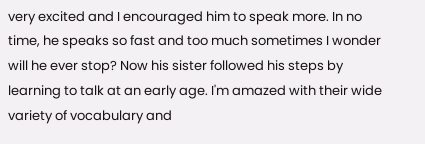very excited and I encouraged him to speak more. In no time, he speaks so fast and too much sometimes I wonder will he ever stop? Now his sister followed his steps by learning to talk at an early age. I'm amazed with their wide variety of vocabulary and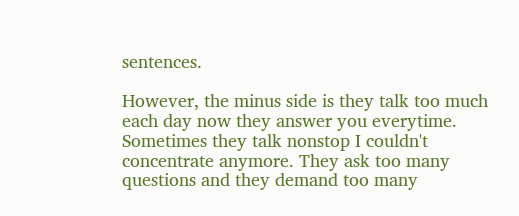sentences.

However, the minus side is they talk too much each day now they answer you everytime. Sometimes they talk nonstop I couldn't concentrate anymore. They ask too many questions and they demand too many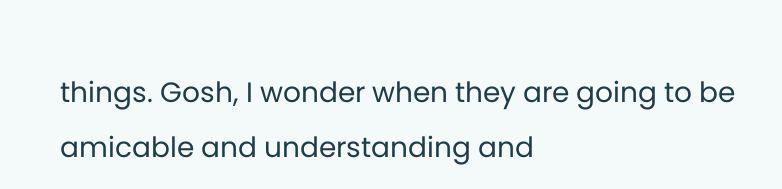things. Gosh, I wonder when they are going to be amicable and understanding and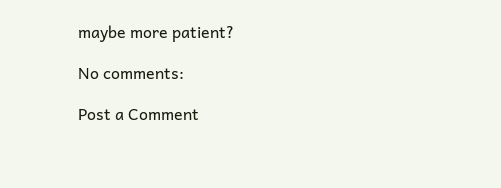maybe more patient?

No comments:

Post a Comment